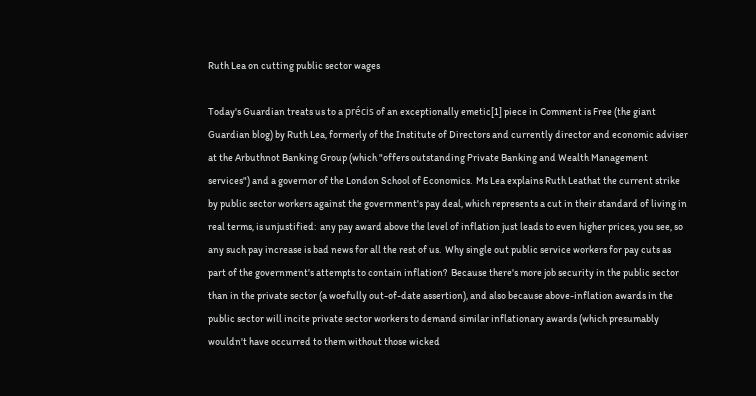Ruth Lea on cutting public sector wages

Today's Guardian treats us to a précis of an exceptionally emetic[1] piece in Comment is Free (the giant Guardian blog) by Ruth Lea, formerly of the Institute of Directors and currently director and economic adviser at the Arbuthnot Banking Group (which "offers outstanding Private Banking and Wealth Management services") and a governor of the London School of Economics.  Ms Lea explains Ruth Leathat the current strike by public sector workers against the government's pay deal, which represents a cut in their standard of living in real terms, is unjustified:  any pay award above the level of inflation just leads to even higher prices, you see, so any such pay increase is bad news for all the rest of us.  Why single out public service workers for pay cuts as part of the government's attempts to contain inflation?  Because there's more job security in the public sector than in the private sector (a woefully out-of-date assertion), and also because above-inflation awards in the public sector will incite private sector workers to demand similar inflationary awards (which presumably wouldn't have occurred to them without those wicked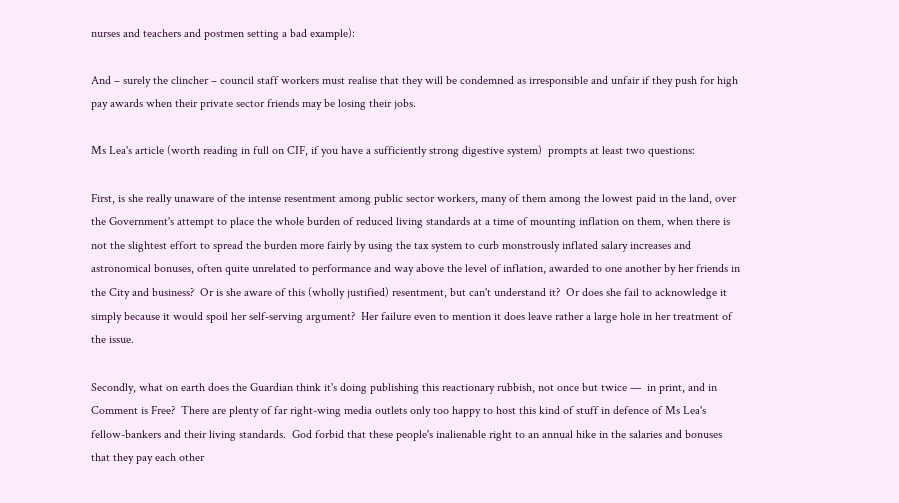nurses and teachers and postmen setting a bad example):

And – surely the clincher – council staff workers must realise that they will be condemned as irresponsible and unfair if they push for high pay awards when their private sector friends may be losing their jobs.

Ms Lea's article (worth reading in full on CIF, if you have a sufficiently strong digestive system)  prompts at least two questions:

First, is she really unaware of the intense resentment among public sector workers, many of them among the lowest paid in the land, over the Government's attempt to place the whole burden of reduced living standards at a time of mounting inflation on them, when there is not the slightest effort to spread the burden more fairly by using the tax system to curb monstrously inflated salary increases and astronomical bonuses, often quite unrelated to performance and way above the level of inflation, awarded to one another by her friends in the City and business?  Or is she aware of this (wholly justified) resentment, but can't understand it?  Or does she fail to acknowledge it simply because it would spoil her self-serving argument?  Her failure even to mention it does leave rather a large hole in her treatment of the issue.

Secondly, what on earth does the Guardian think it's doing publishing this reactionary rubbish, not once but twice —  in print, and in Comment is Free?  There are plenty of far right-wing media outlets only too happy to host this kind of stuff in defence of Ms Lea's fellow-bankers and their living standards.  God forbid that these people's inalienable right to an annual hike in the salaries and bonuses that they pay each other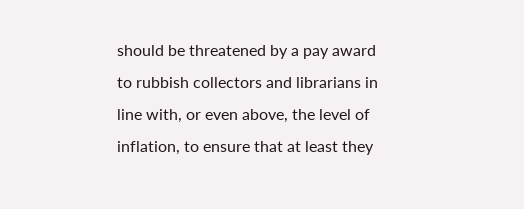should be threatened by a pay award to rubbish collectors and librarians in line with, or even above, the level of inflation, to ensure that at least they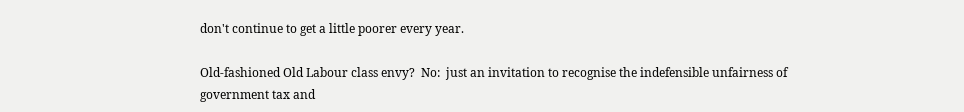don't continue to get a little poorer every year.

Old-fashioned Old Labour class envy?  No:  just an invitation to recognise the indefensible unfairness of government tax and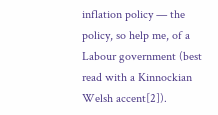inflation policy — the policy, so help me, of a Labour government (best read with a Kinnockian Welsh accent[2]).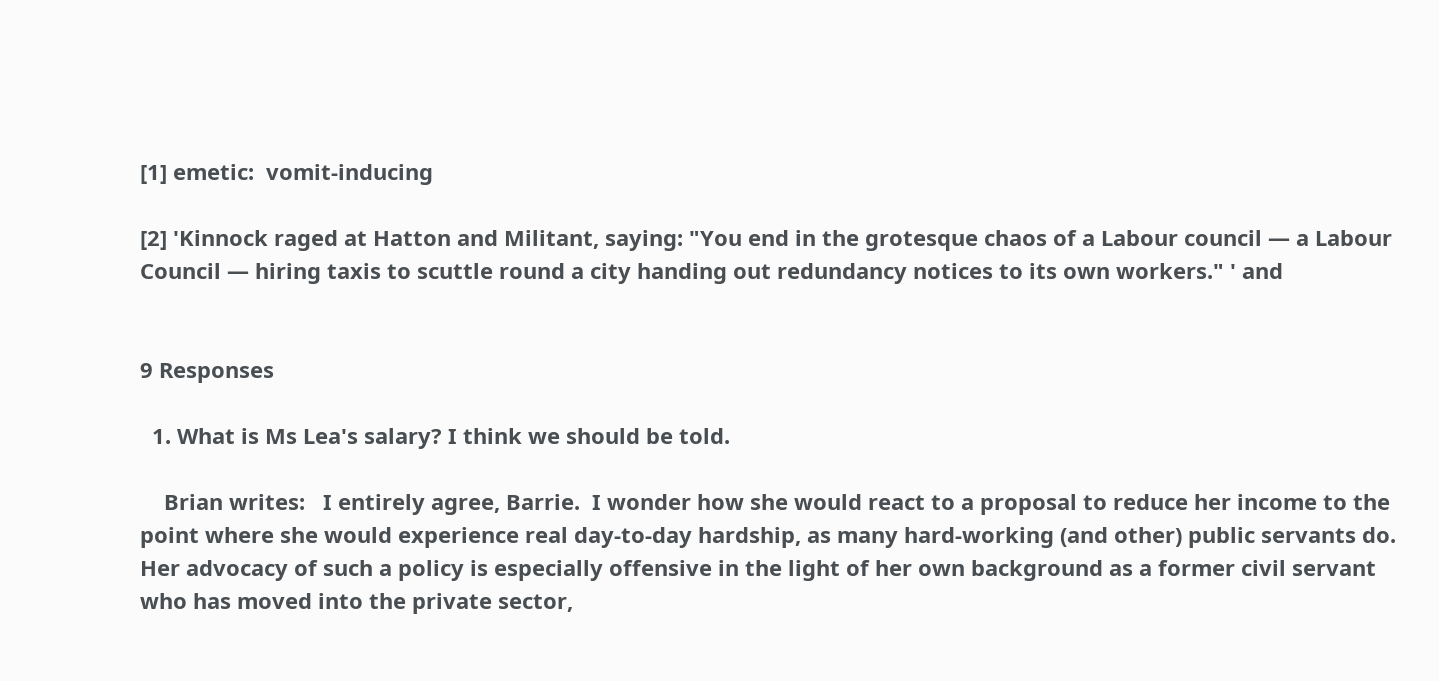[1] emetic:  vomit-inducing

[2] 'Kinnock raged at Hatton and Militant, saying: "You end in the grotesque chaos of a Labour council — a Labour Council — hiring taxis to scuttle round a city handing out redundancy notices to its own workers." ' and


9 Responses

  1. What is Ms Lea's salary? I think we should be told.

    Brian writes:   I entirely agree, Barrie.  I wonder how she would react to a proposal to reduce her income to the point where she would experience real day-to-day hardship, as many hard-working (and other) public servants do.  Her advocacy of such a policy is especially offensive in the light of her own background as a former civil servant who has moved into the private sector,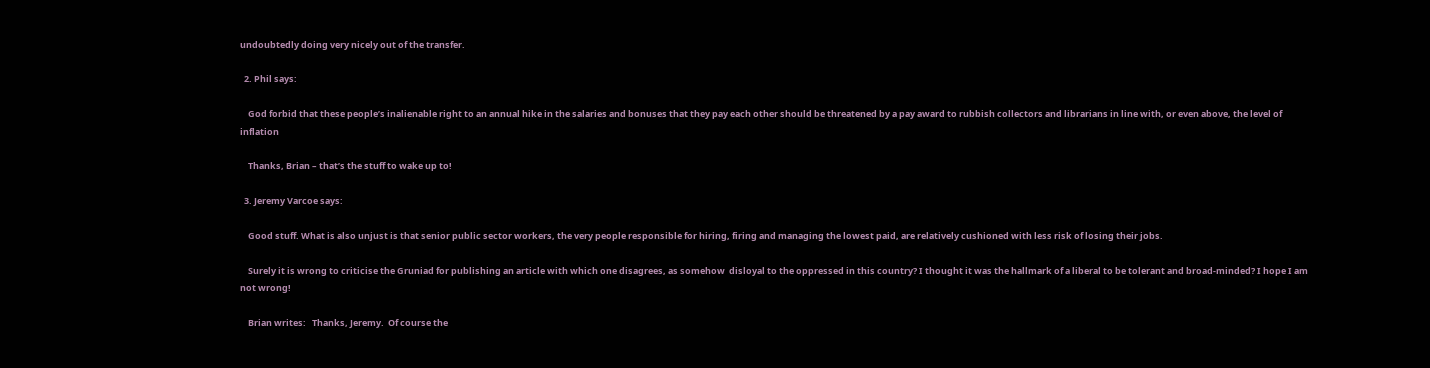undoubtedly doing very nicely out of the transfer.

  2. Phil says:

    God forbid that these people’s inalienable right to an annual hike in the salaries and bonuses that they pay each other should be threatened by a pay award to rubbish collectors and librarians in line with, or even above, the level of inflation

    Thanks, Brian – that’s the stuff to wake up to!

  3. Jeremy Varcoe says:

    Good stuff. What is also unjust is that senior public sector workers, the very people responsible for hiring, firing and managing the lowest paid, are relatively cushioned with less risk of losing their jobs.

    Surely it is wrong to criticise the Gruniad for publishing an article with which one disagrees, as somehow  disloyal to the oppressed in this country? I thought it was the hallmark of a liberal to be tolerant and broad-minded? I hope I am not wrong!

    Brian writes:   Thanks, Jeremy.  Of course the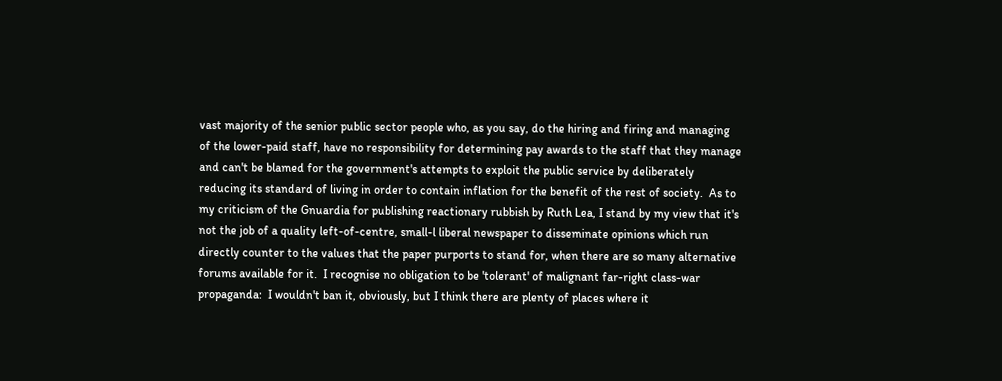vast majority of the senior public sector people who, as you say, do the hiring and firing and managing of the lower-paid staff, have no responsibility for determining pay awards to the staff that they manage and can't be blamed for the government's attempts to exploit the public service by deliberately reducing its standard of living in order to contain inflation for the benefit of the rest of society.  As to my criticism of the Gnuardia for publishing reactionary rubbish by Ruth Lea, I stand by my view that it's not the job of a quality left-of-centre, small-l liberal newspaper to disseminate opinions which run directly counter to the values that the paper purports to stand for, when there are so many alternative forums available for it.  I recognise no obligation to be 'tolerant' of malignant far-right class-war propaganda:  I wouldn't ban it, obviously, but I think there are plenty of places where it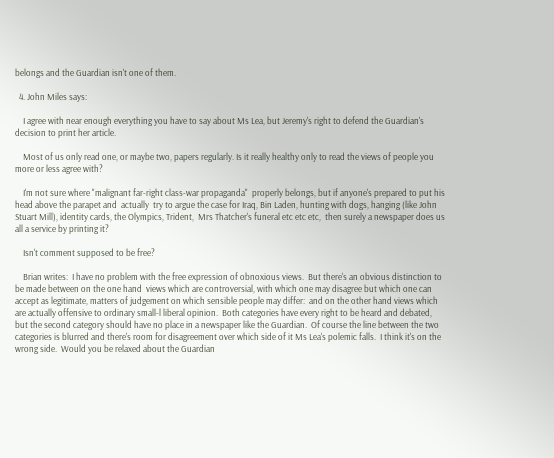belongs and the Guardian isn't one of them.

  4. John Miles says:

    I agree with near enough everything you have to say about Ms Lea, but Jeremy's right to defend the Guardian's decision to print her article.

    Most of us only read one, or maybe two, papers regularly. Is it really healthy only to read the views of people you more or less agree with?

    I'm not sure where "malignant far-right class-war propaganda"  properly belongs, but if anyone's prepared to put his head above the parapet and  actually  try to argue the case for Iraq, Bin Laden, hunting with dogs, hanging (like John Stuart Mill), identity cards, the Olympics, Trident,  Mrs Thatcher's funeral etc etc etc,  then surely a newspaper does us all a service by printing it?

    Isn't comment supposed to be free?

    Brian writes:  I have no problem with the free expression of obnoxious views.  But there's an obvious distinction to be made between on the one hand  views which are controversial, with which one may disagree but which one can accept as legitimate, matters of judgement on which sensible people may differ:  and on the other hand views which are actually offensive to ordinary small-l liberal opinion.  Both categories have every right to be heard and debated, but the second category should have no place in a newspaper like the Guardian.  Of course the line between the two categories is blurred and there's room for disagreement over which side of it Ms Lea's polemic falls.  I think it's on the wrong side.  Would you be relaxed about the Guardian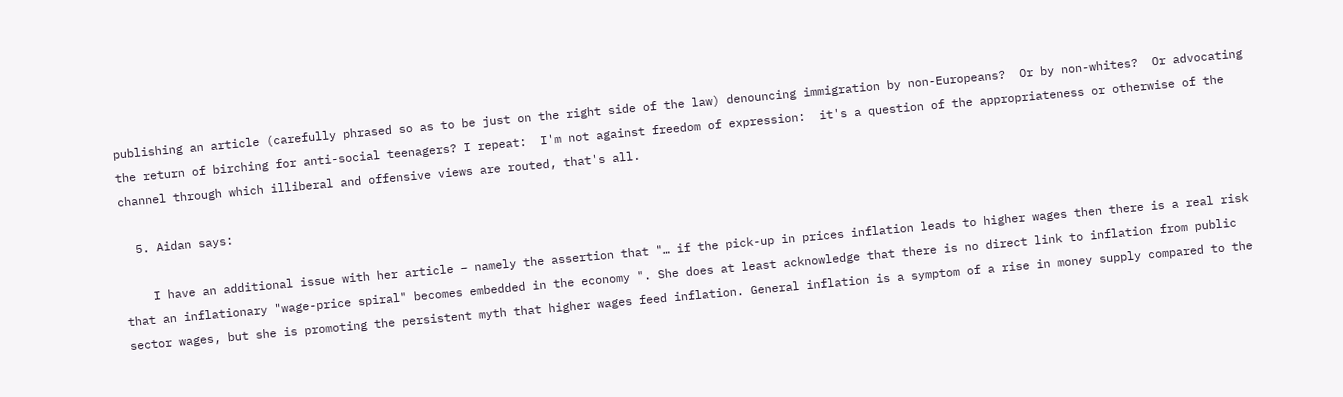publishing an article (carefully phrased so as to be just on the right side of the law) denouncing immigration by non-Europeans?  Or by non-whites?  Or advocating the return of birching for anti-social teenagers? I repeat:  I'm not against freedom of expression:  it's a question of the appropriateness or otherwise of the channel through which illiberal and offensive views are routed, that's all.

  5. Aidan says:

    I have an additional issue with her article – namely the assertion that "… if the pick-up in prices inflation leads to higher wages then there is a real risk that an inflationary "wage-price spiral" becomes embedded in the economy ". She does at least acknowledge that there is no direct link to inflation from public sector wages, but she is promoting the persistent myth that higher wages feed inflation. General inflation is a symptom of a rise in money supply compared to the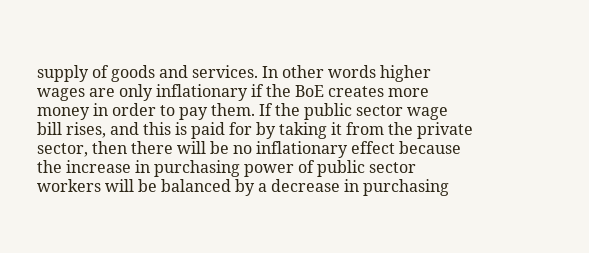supply of goods and services. In other words higher wages are only inflationary if the BoE creates more money in order to pay them. If the public sector wage bill rises, and this is paid for by taking it from the private sector, then there will be no inflationary effect because the increase in purchasing power of public sector workers will be balanced by a decrease in purchasing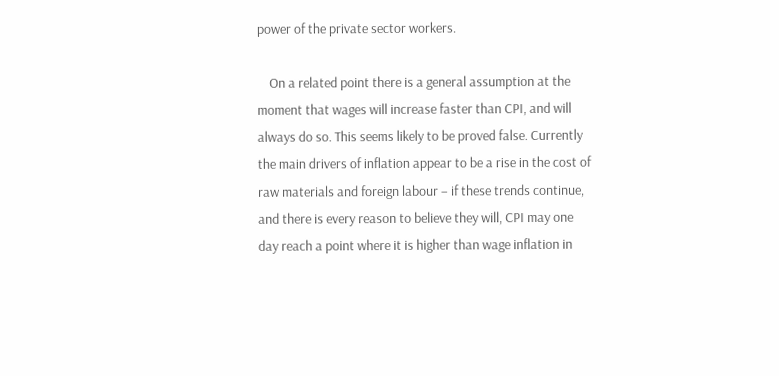power of the private sector workers.

    On a related point there is a general assumption at the moment that wages will increase faster than CPI, and will always do so. This seems likely to be proved false. Currently the main drivers of inflation appear to be a rise in the cost of raw materials and foreign labour – if these trends continue, and there is every reason to believe they will, CPI may one day reach a point where it is higher than wage inflation in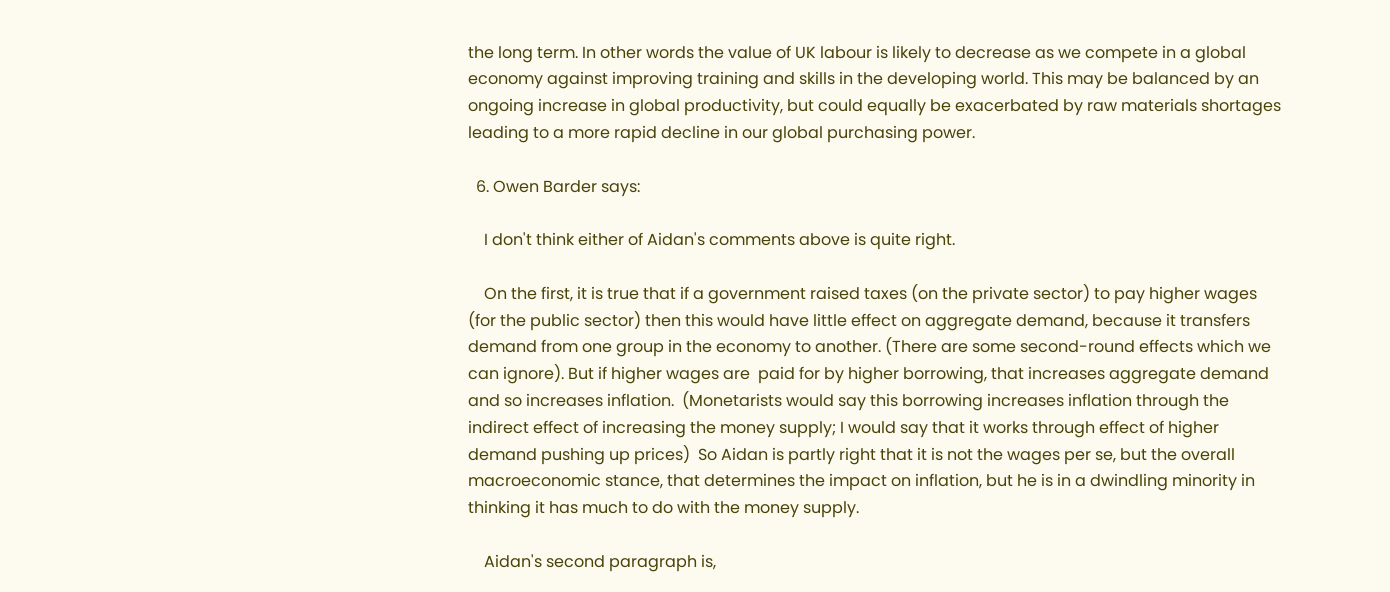the long term. In other words the value of UK labour is likely to decrease as we compete in a global economy against improving training and skills in the developing world. This may be balanced by an ongoing increase in global productivity, but could equally be exacerbated by raw materials shortages leading to a more rapid decline in our global purchasing power.

  6. Owen Barder says:

    I don't think either of Aidan's comments above is quite right.

    On the first, it is true that if a government raised taxes (on the private sector) to pay higher wages (for the public sector) then this would have little effect on aggregate demand, because it transfers demand from one group in the economy to another. (There are some second-round effects which we can ignore). But if higher wages are  paid for by higher borrowing, that increases aggregate demand and so increases inflation.  (Monetarists would say this borrowing increases inflation through the indirect effect of increasing the money supply; I would say that it works through effect of higher demand pushing up prices)  So Aidan is partly right that it is not the wages per se, but the overall macroeconomic stance, that determines the impact on inflation, but he is in a dwindling minority in thinking it has much to do with the money supply.

    Aidan's second paragraph is,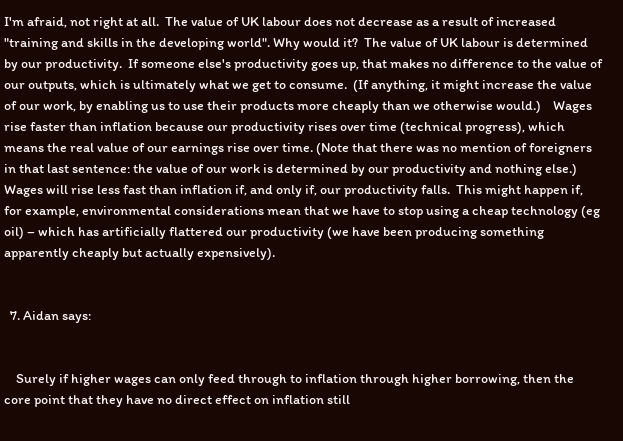I'm afraid, not right at all.  The value of UK labour does not decrease as a result of increased "training and skills in the developing world". Why would it?  The value of UK labour is determined by our productivity.  If someone else's productivity goes up, that makes no difference to the value of our outputs, which is ultimately what we get to consume.  (If anything, it might increase the value of our work, by enabling us to use their products more cheaply than we otherwise would.)    Wages rise faster than inflation because our productivity rises over time (technical progress), which means the real value of our earnings rise over time. (Note that there was no mention of foreigners in that last sentence: the value of our work is determined by our productivity and nothing else.)    Wages will rise less fast than inflation if, and only if, our productivity falls.  This might happen if, for example, environmental considerations mean that we have to stop using a cheap technology (eg oil) – which has artificially flattered our productivity (we have been producing something apparently cheaply but actually expensively).


  7. Aidan says:


    Surely if higher wages can only feed through to inflation through higher borrowing, then the core point that they have no direct effect on inflation still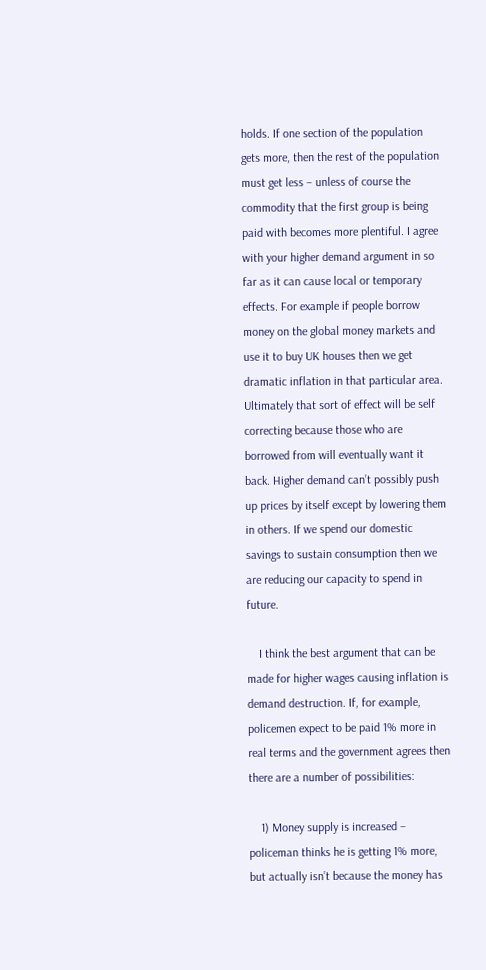holds. If one section of the population gets more, then the rest of the population must get less – unless of course the commodity that the first group is being paid with becomes more plentiful. I agree with your higher demand argument in so far as it can cause local or temporary effects. For example if people borrow money on the global money markets and use it to buy UK houses then we get dramatic inflation in that particular area. Ultimately that sort of effect will be self correcting because those who are borrowed from will eventually want it back. Higher demand can’t possibly push up prices by itself except by lowering them in others. If we spend our domestic savings to sustain consumption then we are reducing our capacity to spend in future.

    I think the best argument that can be made for higher wages causing inflation is demand destruction. If, for example, policemen expect to be paid 1% more in real terms and the government agrees then there are a number of possibilities:

    1) Money supply is increased – policeman thinks he is getting 1% more, but actually isn’t because the money has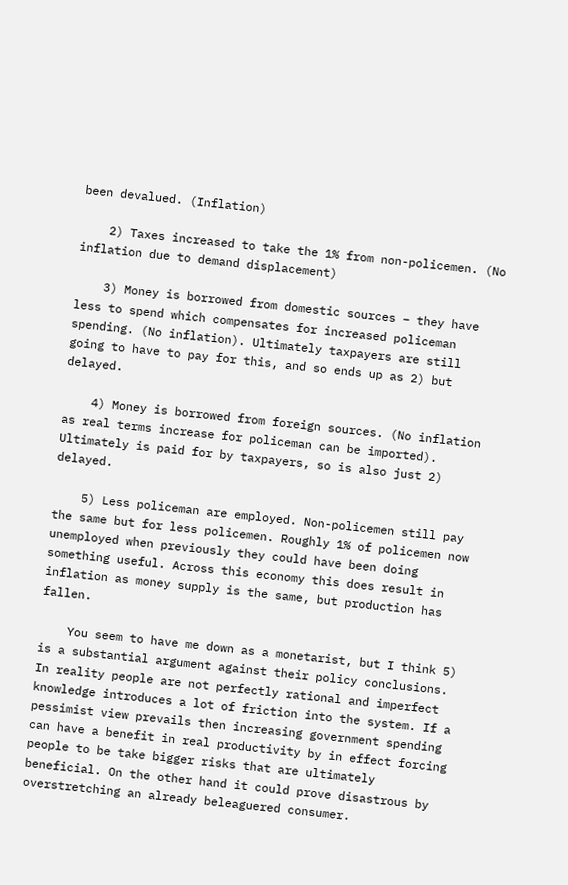been devalued. (Inflation)

    2) Taxes increased to take the 1% from non-policemen. (No inflation due to demand displacement)

    3) Money is borrowed from domestic sources – they have less to spend which compensates for increased policeman spending. (No inflation). Ultimately taxpayers are still going to have to pay for this, and so ends up as 2) but delayed.

    4) Money is borrowed from foreign sources. (No inflation as real terms increase for policeman can be imported). Ultimately is paid for by taxpayers, so is also just 2) delayed.

    5) Less policeman are employed. Non-policemen still pay the same but for less policemen. Roughly 1% of policemen now unemployed when previously they could have been doing something useful. Across this economy this does result in inflation as money supply is the same, but production has fallen.

    You seem to have me down as a monetarist, but I think 5) is a substantial argument against their policy conclusions. In reality people are not perfectly rational and imperfect knowledge introduces a lot of friction into the system. If a pessimist view prevails then increasing government spending can have a benefit in real productivity by in effect forcing people to be take bigger risks that are ultimately beneficial. On the other hand it could prove disastrous by overstretching an already beleaguered consumer.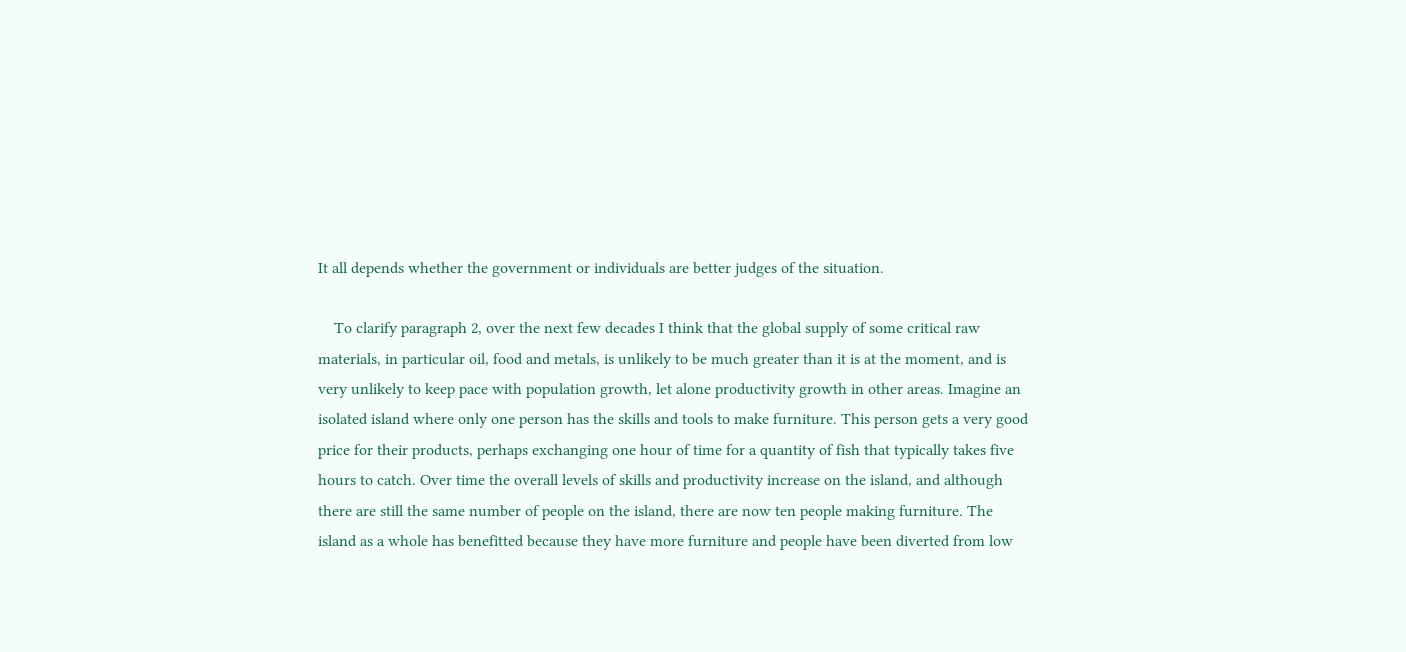It all depends whether the government or individuals are better judges of the situation.

    To clarify paragraph 2, over the next few decades I think that the global supply of some critical raw materials, in particular oil, food and metals, is unlikely to be much greater than it is at the moment, and is very unlikely to keep pace with population growth, let alone productivity growth in other areas. Imagine an isolated island where only one person has the skills and tools to make furniture. This person gets a very good price for their products, perhaps exchanging one hour of time for a quantity of fish that typically takes five hours to catch. Over time the overall levels of skills and productivity increase on the island, and although there are still the same number of people on the island, there are now ten people making furniture. The island as a whole has benefitted because they have more furniture and people have been diverted from low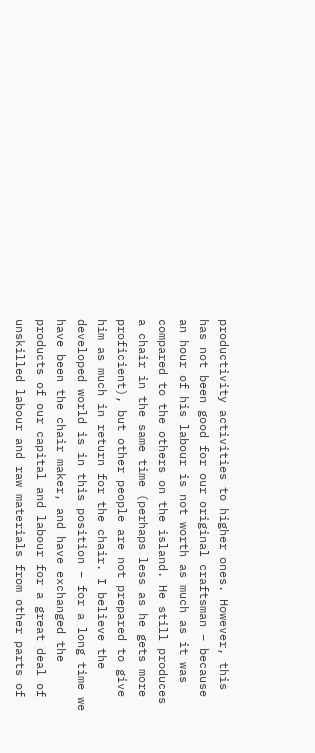productivity activities to higher ones. However, this has not been good for our original craftsman – because an hour of his labour is not worth as much as it was compared to the others on the island. He still produces a chair in the same time (perhaps less as he gets more proficient), but other people are not prepared to give him as much in return for the chair. I believe the developed world is in this position – for a long time we have been the chair maker, and have exchanged the products of our capital and labour for a great deal of unskilled labour and raw materials from other parts of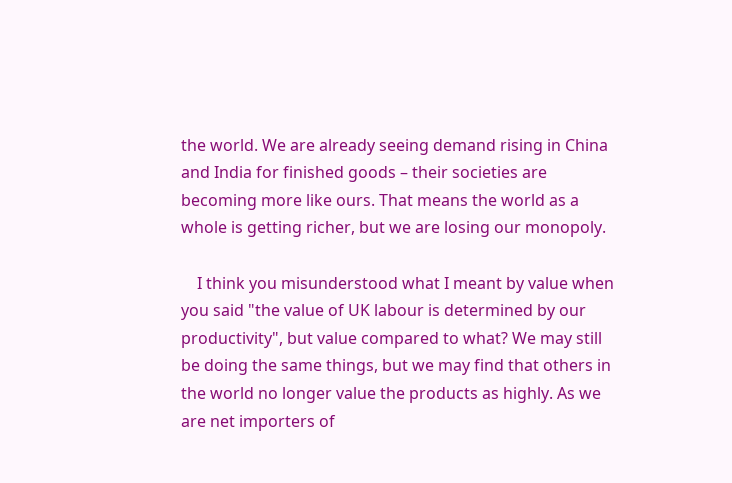the world. We are already seeing demand rising in China and India for finished goods – their societies are becoming more like ours. That means the world as a whole is getting richer, but we are losing our monopoly.

    I think you misunderstood what I meant by value when you said "the value of UK labour is determined by our productivity", but value compared to what? We may still be doing the same things, but we may find that others in the world no longer value the products as highly. As we are net importers of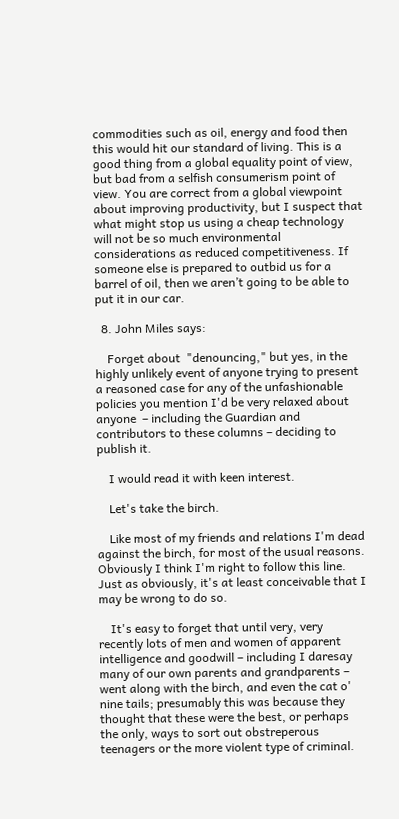commodities such as oil, energy and food then this would hit our standard of living. This is a good thing from a global equality point of view, but bad from a selfish consumerism point of view. You are correct from a global viewpoint about improving productivity, but I suspect that what might stop us using a cheap technology will not be so much environmental considerations as reduced competitiveness. If someone else is prepared to outbid us for a barrel of oil, then we aren’t going to be able to put it in our car.

  8. John Miles says:

    Forget about  "denouncing," but yes, in the highly unlikely event of anyone trying to present a reasoned case for any of the unfashionable policies you mention I'd be very relaxed about anyone  – including the Guardian and contributors to these columns – deciding to publish it.

    I would read it with keen interest.

    Let's take the birch.

    Like most of my friends and relations I'm dead against the birch, for most of the usual reasons. Obviously I think I'm right to follow this line. Just as obviously, it's at least conceivable that I may be wrong to do so.

    It's easy to forget that until very, very recently lots of men and women of apparent intelligence and goodwill – including I daresay many of our own parents and grandparents – went along with the birch, and even the cat o' nine tails; presumably this was because they thought that these were the best, or perhaps the only, ways to sort out obstreperous teenagers or the more violent type of criminal.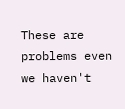These are problems even we haven't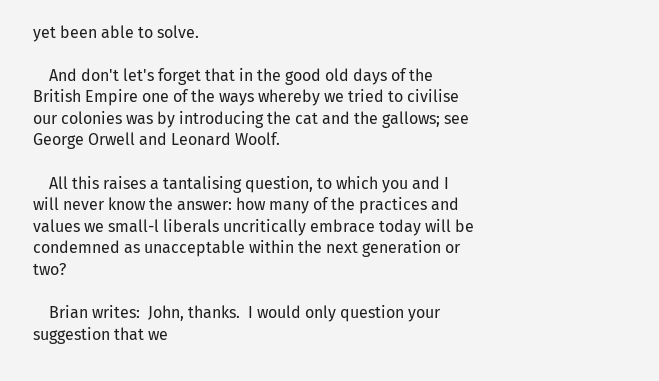yet been able to solve.

    And don't let's forget that in the good old days of the British Empire one of the ways whereby we tried to civilise our colonies was by introducing the cat and the gallows; see George Orwell and Leonard Woolf.

    All this raises a tantalising question, to which you and I will never know the answer: how many of the practices and values we small-l liberals uncritically embrace today will be condemned as unacceptable within the next generation or two?

    Brian writes:  John, thanks.  I would only question your suggestion that we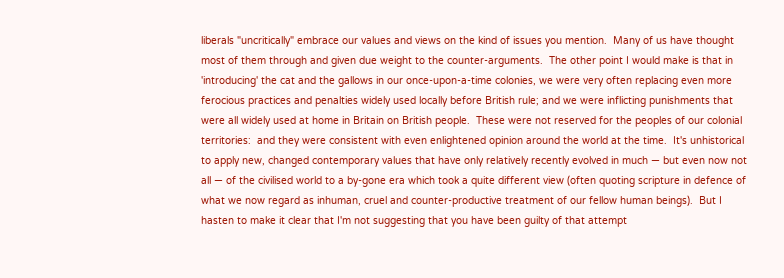liberals "uncritically" embrace our values and views on the kind of issues you mention.  Many of us have thought most of them through and given due weight to the counter-arguments.  The other point I would make is that in 'introducing' the cat and the gallows in our once-upon-a-time colonies, we were very often replacing even more ferocious practices and penalties widely used locally before British rule; and we were inflicting punishments that were all widely used at home in Britain on British people.  These were not reserved for the peoples of our colonial territories:  and they were consistent with even enlightened opinion around the world at the time.  It's unhistorical to apply new, changed contemporary values that have only relatively recently evolved in much — but even now not all — of the civilised world to a by-gone era which took a quite different view (often quoting scripture in defence of what we now regard as inhuman, cruel and counter-productive treatment of our fellow human beings).  But I hasten to make it clear that I'm not suggesting that you have been guilty of that attempt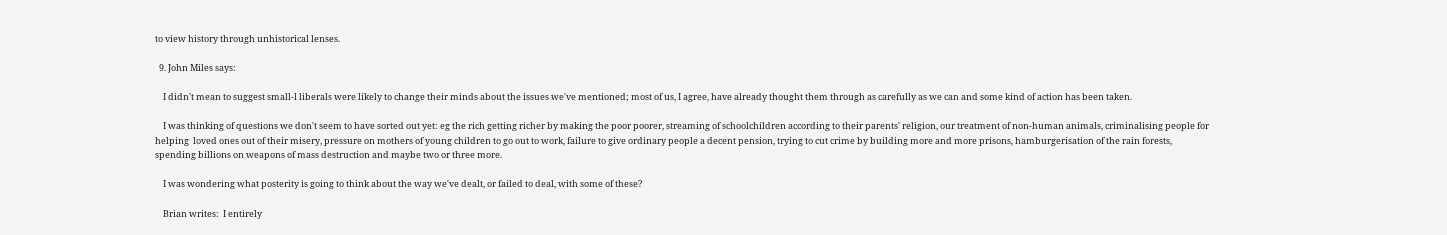to view history through unhistorical lenses.

  9. John Miles says:

    I didn't mean to suggest small-l liberals were likely to change their minds about the issues we've mentioned; most of us, I agree, have already thought them through as carefully as we can and some kind of action has been taken.

    I was thinking of questions we don't seem to have sorted out yet: eg the rich getting richer by making the poor poorer, streaming of schoolchildren according to their parents' religion, our treatment of non-human animals, criminalising people for helping  loved ones out of their misery, pressure on mothers of young children to go out to work, failure to give ordinary people a decent pension, trying to cut crime by building more and more prisons, hamburgerisation of the rain forests, spending billions on weapons of mass destruction and maybe two or three more.

    I was wondering what posterity is going to think about the way we've dealt, or failed to deal, with some of these?

    Brian writes:  I entirely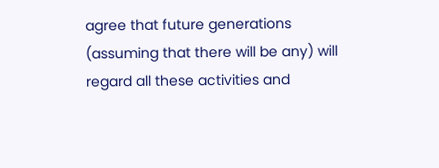agree that future generations (assuming that there will be any) will regard all these activities and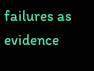failures as evidence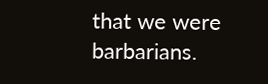that we were barbarians.